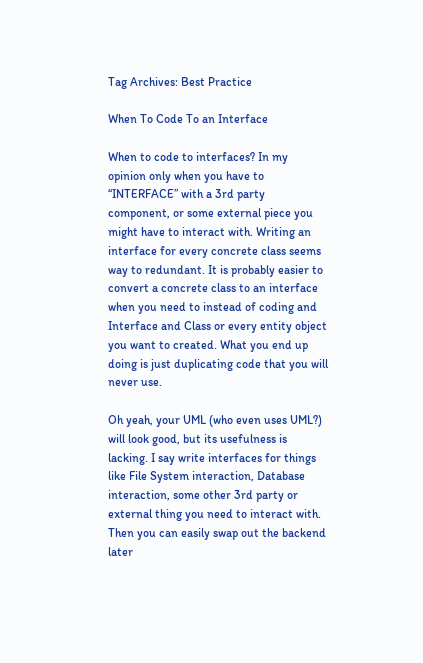Tag Archives: Best Practice

When To Code To an Interface

When to code to interfaces? In my opinion only when you have to “INTERFACE” with a 3rd party component, or some external piece you might have to interact with. Writing an interface for every concrete class seems way to redundant. It is probably easier to convert a concrete class to an interface when you need to instead of coding and Interface and Class or every entity object you want to created. What you end up doing is just duplicating code that you will never use.

Oh yeah, your UML (who even uses UML?) will look good, but its usefulness is lacking. I say write interfaces for things like File System interaction, Database interaction, some other 3rd party or external thing you need to interact with. Then you can easily swap out the backend later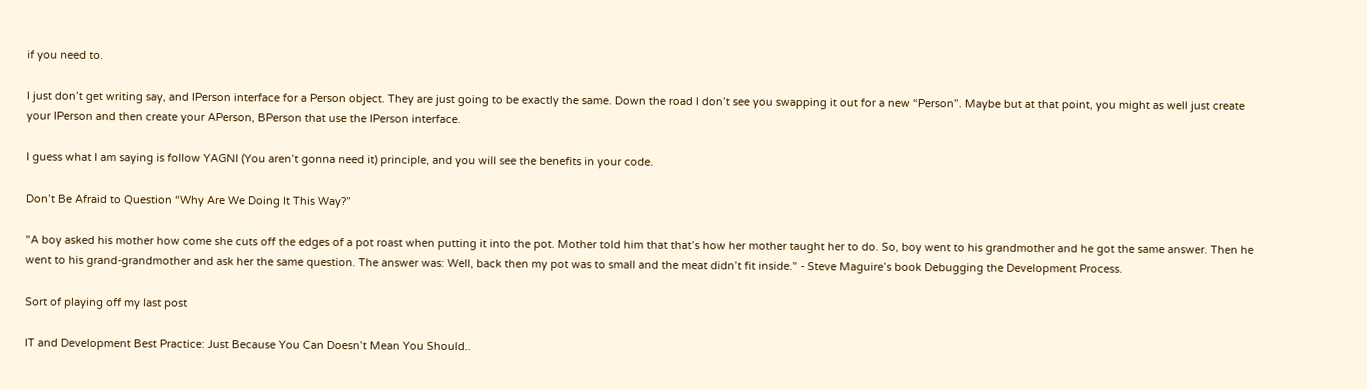if you need to.

I just don’t get writing say, and IPerson interface for a Person object. They are just going to be exactly the same. Down the road I don’t see you swapping it out for a new “Person”. Maybe but at that point, you might as well just create your IPerson and then create your APerson, BPerson that use the IPerson interface.

I guess what I am saying is follow YAGNI (You aren’t gonna need it) principle, and you will see the benefits in your code.

Don’t Be Afraid to Question “Why Are We Doing It This Way?”

"A boy asked his mother how come she cuts off the edges of a pot roast when putting it into the pot. Mother told him that that’s how her mother taught her to do. So, boy went to his grandmother and he got the same answer. Then he went to his grand-grandmother and ask her the same question. The answer was: Well, back then my pot was to small and the meat didn’t fit inside." - Steve Maguire’s book Debugging the Development Process.

Sort of playing off my last post

IT and Development Best Practice: Just Because You Can Doesn’t Mean You Should..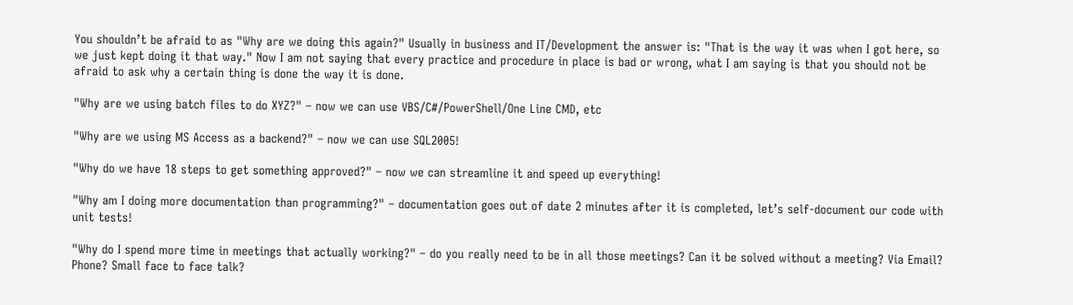You shouldn’t be afraid to as "Why are we doing this again?" Usually in business and IT/Development the answer is: "That is the way it was when I got here, so we just kept doing it that way." Now I am not saying that every practice and procedure in place is bad or wrong, what I am saying is that you should not be afraid to ask why a certain thing is done the way it is done.

"Why are we using batch files to do XYZ?" – now we can use VBS/C#/PowerShell/One Line CMD, etc

"Why are we using MS Access as a backend?" – now we can use SQL2005!

"Why do we have 18 steps to get something approved?" – now we can streamline it and speed up everything!

"Why am I doing more documentation than programming?" – documentation goes out of date 2 minutes after it is completed, let’s self-document our code with unit tests!

"Why do I spend more time in meetings that actually working?" – do you really need to be in all those meetings? Can it be solved without a meeting? Via Email? Phone? Small face to face talk?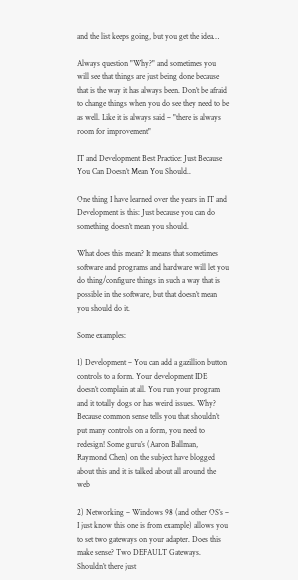and the list keeps going, but you get the idea…

Always question "Why?" and sometimes you will see that things are just being done because that is the way it has always been. Don’t be afraid to change things when you do see they need to be as well. Like it is always said – "there is always room for improvement"

IT and Development Best Practice: Just Because You Can Doesn’t Mean You Should..

One thing I have learned over the years in IT and Development is this: Just because you can do something doesn’t mean you should.

What does this mean? It means that sometimes software and programs and hardware will let you do thing/configure things in such a way that is possible in the software, but that doesn’t mean you should do it.

Some examples:

1) Development – You can add a gazillion button controls to a form. Your development IDE doesn’t complain at all. You run your program and it totally dogs or has weird issues. Why? Because common sense tells you that shouldn’t put many controls on a form, you need to redesign! Some guru’s (Aaron Ballman, Raymond Chen) on the subject have blogged about this and it is talked about all around the web

2) Networking – Windows 98 (and other OS’s – I just know this one is from example) allows you to set two gateways on your adapter. Does this make sense? Two DEFAULT Gateways. Shouldn’t there just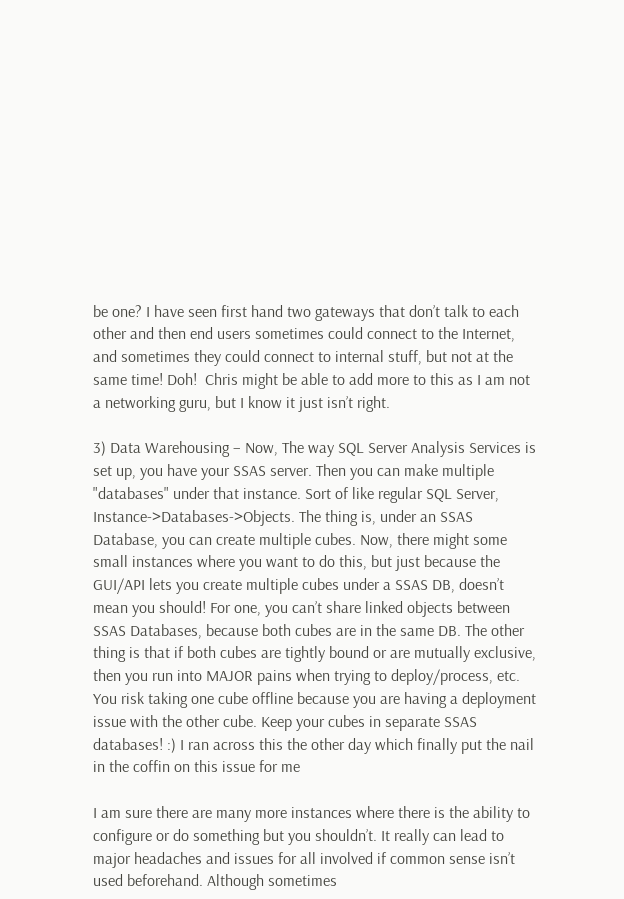be one? I have seen first hand two gateways that don’t talk to each other and then end users sometimes could connect to the Internet, and sometimes they could connect to internal stuff, but not at the same time! Doh!  Chris might be able to add more to this as I am not a networking guru, but I know it just isn’t right.

3) Data Warehousing – Now, The way SQL Server Analysis Services is set up, you have your SSAS server. Then you can make multiple "databases" under that instance. Sort of like regular SQL Server, Instance->Databases->Objects. The thing is, under an SSAS Database, you can create multiple cubes. Now, there might some small instances where you want to do this, but just because the GUI/API lets you create multiple cubes under a SSAS DB, doesn’t mean you should! For one, you can’t share linked objects between SSAS Databases, because both cubes are in the same DB. The other thing is that if both cubes are tightly bound or are mutually exclusive, then you run into MAJOR pains when trying to deploy/process, etc. You risk taking one cube offline because you are having a deployment issue with the other cube. Keep your cubes in separate SSAS databases! :) I ran across this the other day which finally put the nail in the coffin on this issue for me

I am sure there are many more instances where there is the ability to configure or do something but you shouldn’t. It really can lead to major headaches and issues for all involved if common sense isn’t used beforehand. Although sometimes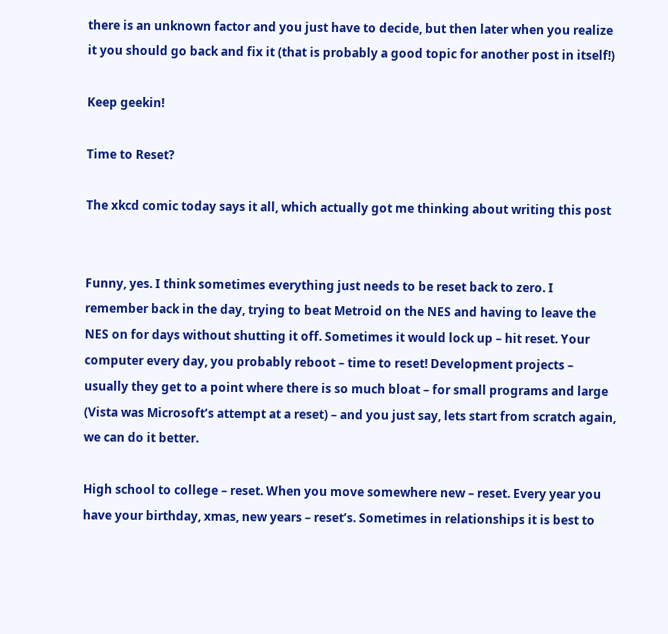there is an unknown factor and you just have to decide, but then later when you realize it you should go back and fix it (that is probably a good topic for another post in itself!)

Keep geekin!

Time to Reset?

The xkcd comic today says it all, which actually got me thinking about writing this post


Funny, yes. I think sometimes everything just needs to be reset back to zero. I remember back in the day, trying to beat Metroid on the NES and having to leave the NES on for days without shutting it off. Sometimes it would lock up – hit reset. Your computer every day, you probably reboot – time to reset! Development projects – usually they get to a point where there is so much bloat – for small programs and large (Vista was Microsoft’s attempt at a reset) – and you just say, lets start from scratch again, we can do it better.

High school to college – reset. When you move somewhere new – reset. Every year you have your birthday, xmas, new years – reset’s. Sometimes in relationships it is best to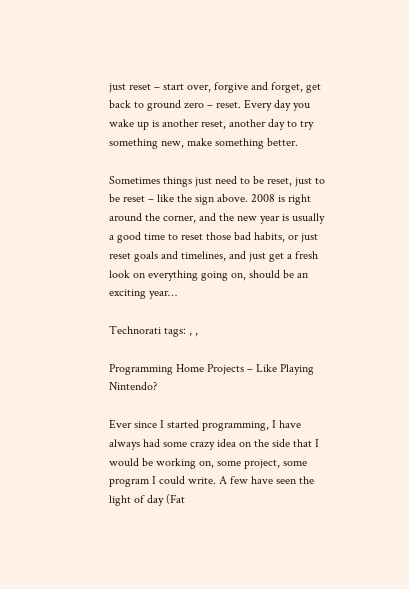just reset – start over, forgive and forget, get back to ground zero – reset. Every day you wake up is another reset, another day to try something new, make something better.

Sometimes things just need to be reset, just to be reset – like the sign above. 2008 is right around the corner, and the new year is usually a good time to reset those bad habits, or just reset goals and timelines, and just get a fresh look on everything going on, should be an exciting year…

Technorati tags: , ,

Programming Home Projects – Like Playing Nintendo?

Ever since I started programming, I have always had some crazy idea on the side that I would be working on, some project, some program I could write. A few have seen the light of day (Fat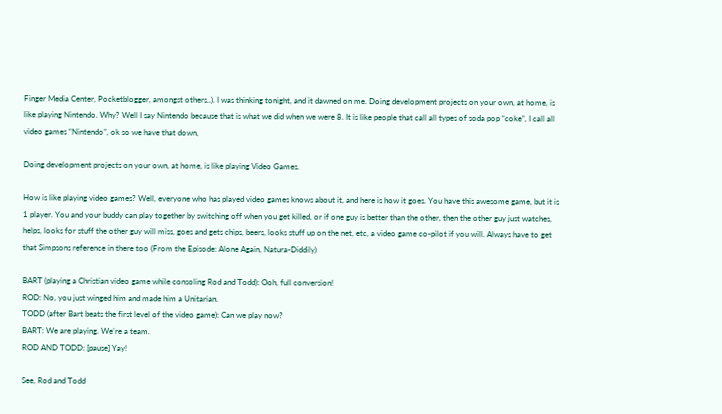Finger Media Center, Pocketblogger, amongst others..). I was thinking tonight, and it dawned on me. Doing development projects on your own, at home, is like playing Nintendo. Why? Well I say Nintendo because that is what we did when we were 8. It is like people that call all types of soda pop “coke”, I call all video games “Nintendo”, ok so we have that down,

Doing development projects on your own, at home, is like playing Video Games.

How is like playing video games? Well, everyone who has played video games knows about it, and here is how it goes. You have this awesome game, but it is 1 player. You and your buddy can play together by switching off when you get killed, or if one guy is better than the other, then the other guy just watches, helps, looks for stuff the other guy will miss, goes and gets chips, beers, looks stuff up on the net, etc, a video game co-pilot if you will. Always have to get that Simpsons reference in there too (From the Episode: Alone Again, Natura-Diddily)

BART (playing a Christian video game while consoling Rod and Todd): Ooh, full conversion!
ROD: No, you just winged him and made him a Unitarian.
TODD (after Bart beats the first level of the video game): Can we play now?
BART: We are playing. We’re a team.
ROD AND TODD: [pause] Yay!

See, Rod and Todd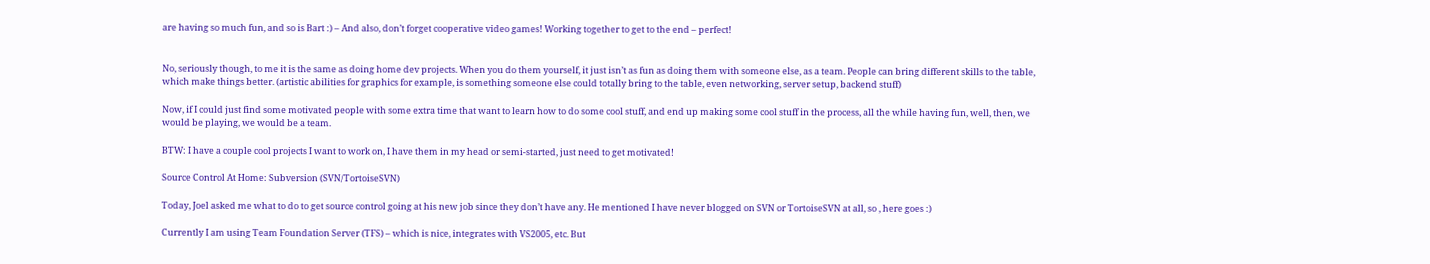are having so much fun, and so is Bart :) – And also, don’t forget cooperative video games! Working together to get to the end – perfect!


No, seriously though, to me it is the same as doing home dev projects. When you do them yourself, it just isn’t as fun as doing them with someone else, as a team. People can bring different skills to the table, which make things better. (artistic abilities for graphics for example, is something someone else could totally bring to the table, even networking, server setup, backend stuff)

Now, if I could just find some motivated people with some extra time that want to learn how to do some cool stuff, and end up making some cool stuff in the process, all the while having fun, well, then, we would be playing, we would be a team.

BTW: I have a couple cool projects I want to work on, I have them in my head or semi-started, just need to get motivated!

Source Control At Home: Subversion (SVN/TortoiseSVN)

Today, Joel asked me what to do to get source control going at his new job since they don’t have any. He mentioned I have never blogged on SVN or TortoiseSVN at all, so , here goes :)

Currently I am using Team Foundation Server (TFS) – which is nice, integrates with VS2005, etc. But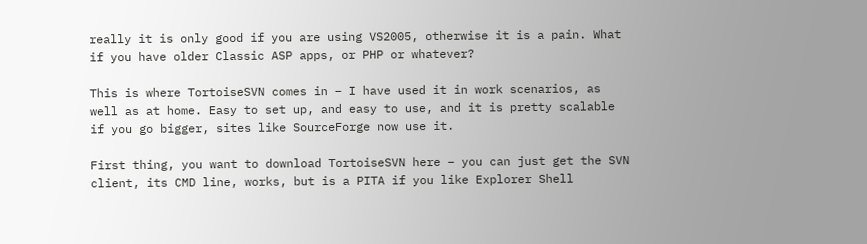really it is only good if you are using VS2005, otherwise it is a pain. What if you have older Classic ASP apps, or PHP or whatever?

This is where TortoiseSVN comes in – I have used it in work scenarios, as well as at home. Easy to set up, and easy to use, and it is pretty scalable if you go bigger, sites like SourceForge now use it.

First thing, you want to download TortoiseSVN here – you can just get the SVN client, its CMD line, works, but is a PITA if you like Explorer Shell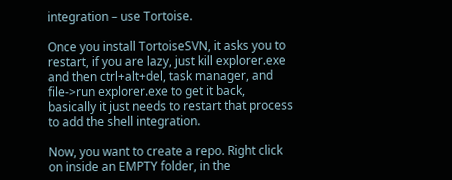integration – use Tortoise.

Once you install TortoiseSVN, it asks you to restart, if you are lazy, just kill explorer.exe and then ctrl+alt+del, task manager, and file->run explorer.exe to get it back, basically it just needs to restart that process to add the shell integration.

Now, you want to create a repo. Right click on inside an EMPTY folder, in the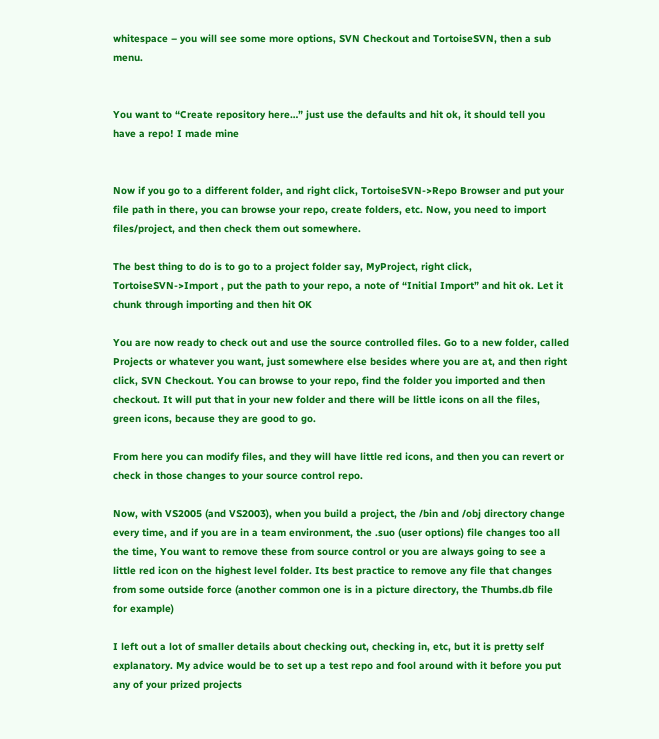whitespace – you will see some more options, SVN Checkout and TortoiseSVN, then a sub menu.


You want to “Create repository here…” just use the defaults and hit ok, it should tell you have a repo! I made mine


Now if you go to a different folder, and right click, TortoiseSVN->Repo Browser and put your file path in there, you can browse your repo, create folders, etc. Now, you need to import files/project, and then check them out somewhere.

The best thing to do is to go to a project folder say, MyProject, right click, TortoiseSVN->Import , put the path to your repo, a note of “Initial Import” and hit ok. Let it chunk through importing and then hit OK

You are now ready to check out and use the source controlled files. Go to a new folder, called Projects or whatever you want, just somewhere else besides where you are at, and then right click, SVN Checkout. You can browse to your repo, find the folder you imported and then checkout. It will put that in your new folder and there will be little icons on all the files, green icons, because they are good to go.

From here you can modify files, and they will have little red icons, and then you can revert or check in those changes to your source control repo.

Now, with VS2005 (and VS2003), when you build a project, the /bin and /obj directory change every time, and if you are in a team environment, the .suo (user options) file changes too all the time, You want to remove these from source control or you are always going to see a little red icon on the highest level folder. Its best practice to remove any file that changes from some outside force (another common one is in a picture directory, the Thumbs.db file for example)

I left out a lot of smaller details about checking out, checking in, etc, but it is pretty self explanatory. My advice would be to set up a test repo and fool around with it before you put any of your prized projects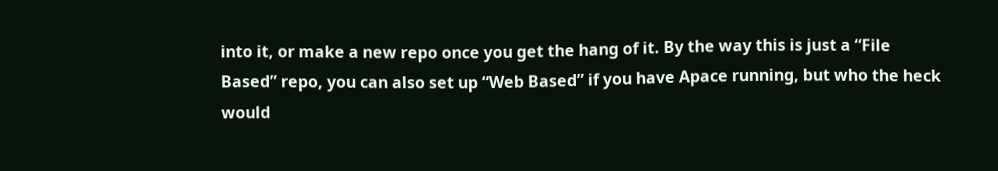into it, or make a new repo once you get the hang of it. By the way this is just a “File Based” repo, you can also set up “Web Based” if you have Apace running, but who the heck would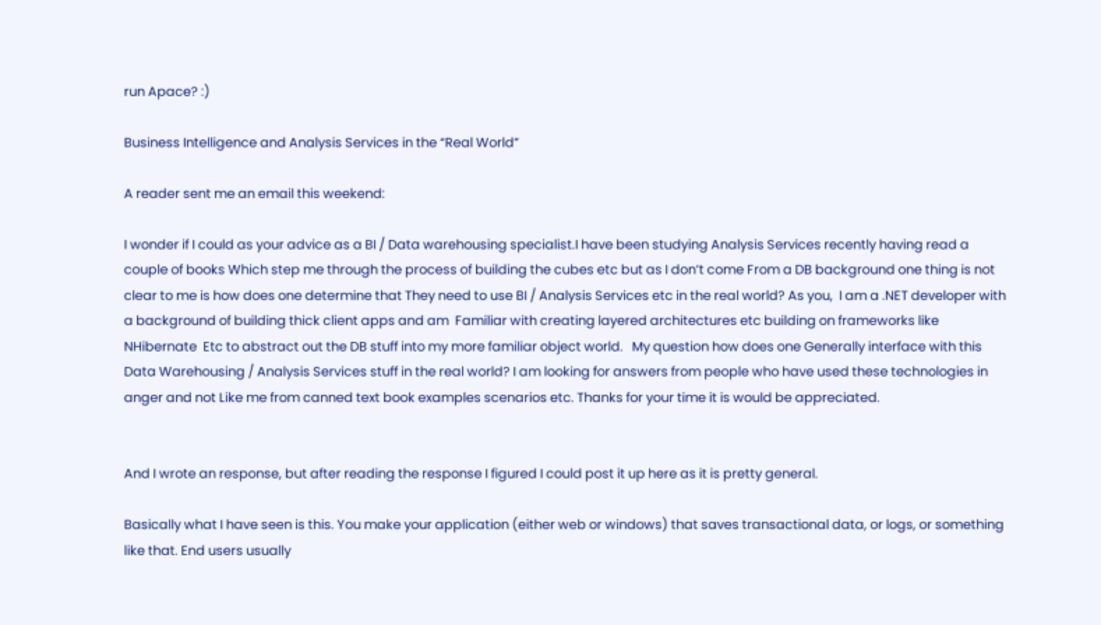run Apace? :)

Business Intelligence and Analysis Services in the “Real World”

A reader sent me an email this weekend:

I wonder if I could as your advice as a BI / Data warehousing specialist.I have been studying Analysis Services recently having read a couple of books Which step me through the process of building the cubes etc but as I don’t come From a DB background one thing is not clear to me is how does one determine that They need to use BI / Analysis Services etc in the real world? As you,  I am a .NET developer with a background of building thick client apps and am  Familiar with creating layered architectures etc building on frameworks like NHibernate  Etc to abstract out the DB stuff into my more familiar object world.   My question how does one Generally interface with this Data Warehousing / Analysis Services stuff in the real world? I am looking for answers from people who have used these technologies in anger and not Like me from canned text book examples scenarios etc. Thanks for your time it is would be appreciated.


And I wrote an response, but after reading the response I figured I could post it up here as it is pretty general.

Basically what I have seen is this. You make your application (either web or windows) that saves transactional data, or logs, or something like that. End users usually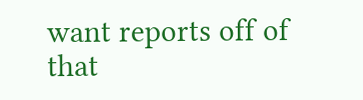want reports off of that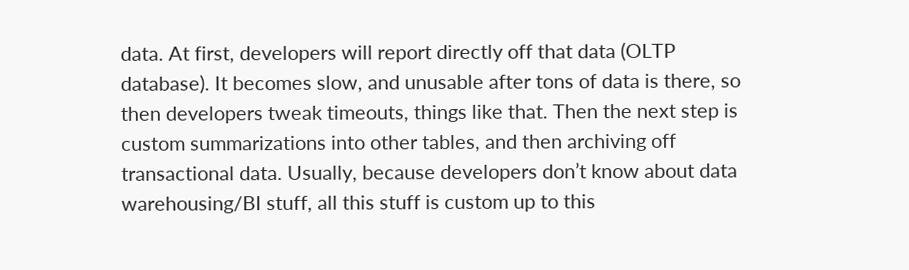data. At first, developers will report directly off that data (OLTP database). It becomes slow, and unusable after tons of data is there, so then developers tweak timeouts, things like that. Then the next step is custom summarizations into other tables, and then archiving off transactional data. Usually, because developers don’t know about data warehousing/BI stuff, all this stuff is custom up to this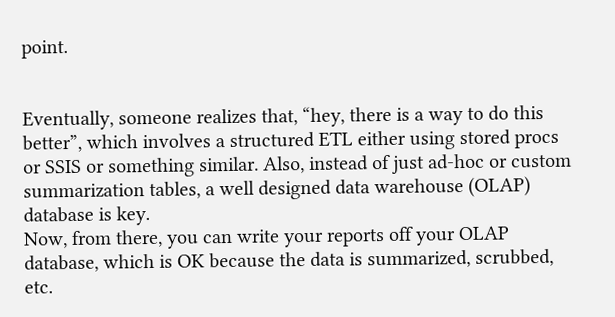point.


Eventually, someone realizes that, “hey, there is a way to do this better”, which involves a structured ETL either using stored procs or SSIS or something similar. Also, instead of just ad-hoc or custom summarization tables, a well designed data warehouse (OLAP) database is key.
Now, from there, you can write your reports off your OLAP database, which is OK because the data is summarized, scrubbed, etc.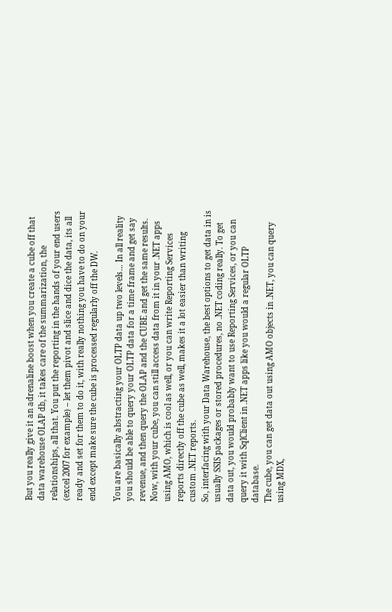But you really give it an adrenaline boost when you create a cube off that data warehouse OLAP db, it takes care of the summarization, the relationships, all that. You put the reporting in the hands of your end users (excel 2007 for example) – let them pivot and slice and dice the data, its all ready and set for them to do it, with really nothing you have to do on your end except make sure the cube is processed regularly off the DW.

You are basically abstracting your OLTP data up two levels… In all reality you should be able to query your OLTP data for a time frame and get say revenue, and then query the OLAP and the CUBE and get the same results. Now, with your cube, you can still access data from it in your .NET apps using AMO, which is cool as well, or you can write Reporting Services reports directly off the cube as well, makes it a lot easier than writing custom .NET reports.
So, interfacing with your Data Warehouse, the best options to get data in is usually SSIS packages or stored procedures, no .NET coding really. To get data out, you would probably want to use Reporting Services, or you can query it with SqlClient in .NET apps like you would a regular OLTP database.
The cube, you can get data out using AMO objects in .NET, you can query using MDX,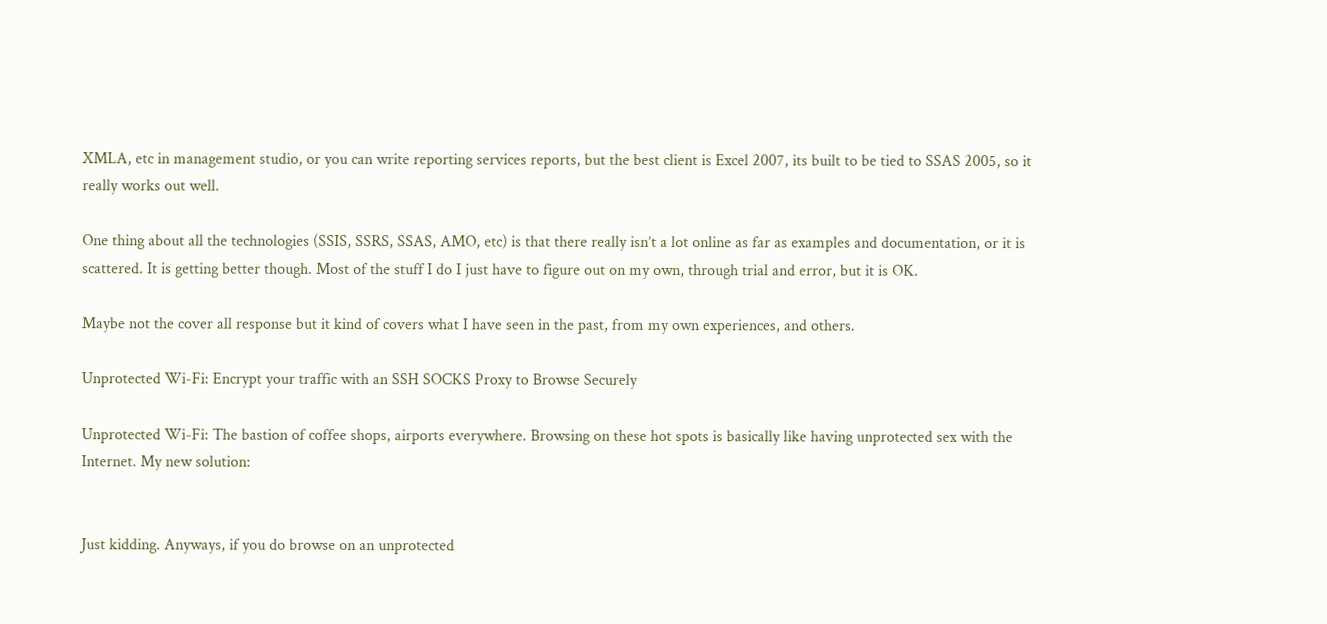XMLA, etc in management studio, or you can write reporting services reports, but the best client is Excel 2007, its built to be tied to SSAS 2005, so it really works out well.

One thing about all the technologies (SSIS, SSRS, SSAS, AMO, etc) is that there really isn’t a lot online as far as examples and documentation, or it is scattered. It is getting better though. Most of the stuff I do I just have to figure out on my own, through trial and error, but it is OK.

Maybe not the cover all response but it kind of covers what I have seen in the past, from my own experiences, and others.

Unprotected Wi-Fi: Encrypt your traffic with an SSH SOCKS Proxy to Browse Securely

Unprotected Wi-Fi: The bastion of coffee shops, airports everywhere. Browsing on these hot spots is basically like having unprotected sex with the Internet. My new solution:


Just kidding. Anyways, if you do browse on an unprotected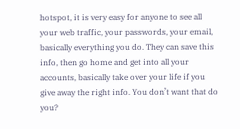hotspot, it is very easy for anyone to see all your web traffic, your passwords, your email, basically everything you do. They can save this info, then go home and get into all your accounts, basically take over your life if you give away the right info. You don’t want that do you?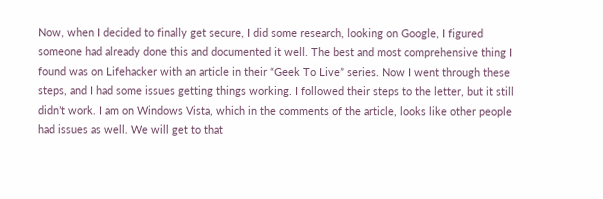Now, when I decided to finally get secure, I did some research, looking on Google, I figured someone had already done this and documented it well. The best and most comprehensive thing I found was on Lifehacker with an article in their “Geek To Live” series. Now I went through these steps, and I had some issues getting things working. I followed their steps to the letter, but it still didn’t work. I am on Windows Vista, which in the comments of the article, looks like other people had issues as well. We will get to that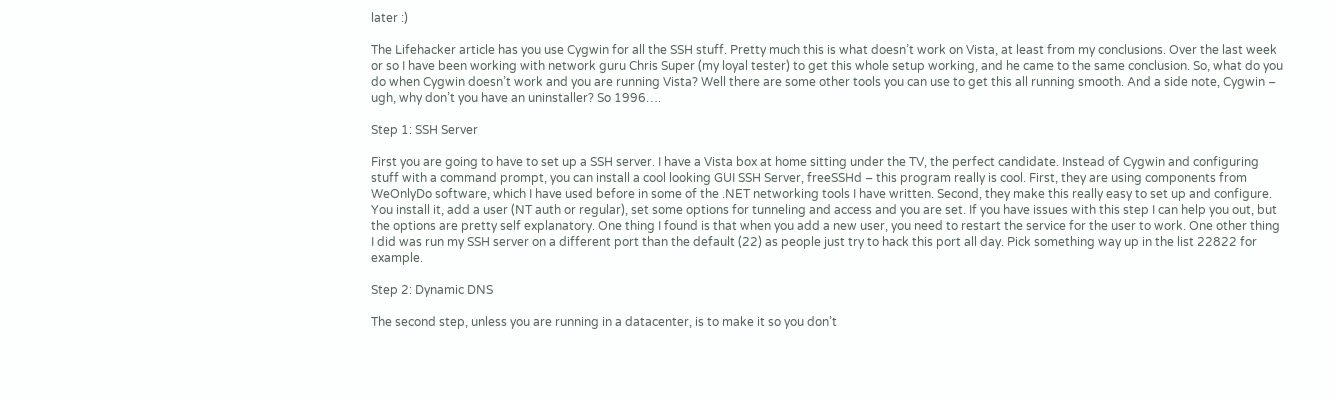later :)

The Lifehacker article has you use Cygwin for all the SSH stuff. Pretty much this is what doesn’t work on Vista, at least from my conclusions. Over the last week or so I have been working with network guru Chris Super (my loyal tester) to get this whole setup working, and he came to the same conclusion. So, what do you do when Cygwin doesn’t work and you are running Vista? Well there are some other tools you can use to get this all running smooth. And a side note, Cygwin – ugh, why don’t you have an uninstaller? So 1996….

Step 1: SSH Server

First you are going to have to set up a SSH server. I have a Vista box at home sitting under the TV, the perfect candidate. Instead of Cygwin and configuring stuff with a command prompt, you can install a cool looking GUI SSH Server, freeSSHd – this program really is cool. First, they are using components from WeOnlyDo software, which I have used before in some of the .NET networking tools I have written. Second, they make this really easy to set up and configure. You install it, add a user (NT auth or regular), set some options for tunneling and access and you are set. If you have issues with this step I can help you out, but the options are pretty self explanatory. One thing I found is that when you add a new user, you need to restart the service for the user to work. One other thing I did was run my SSH server on a different port than the default (22) as people just try to hack this port all day. Pick something way up in the list 22822 for example.

Step 2: Dynamic DNS

The second step, unless you are running in a datacenter, is to make it so you don’t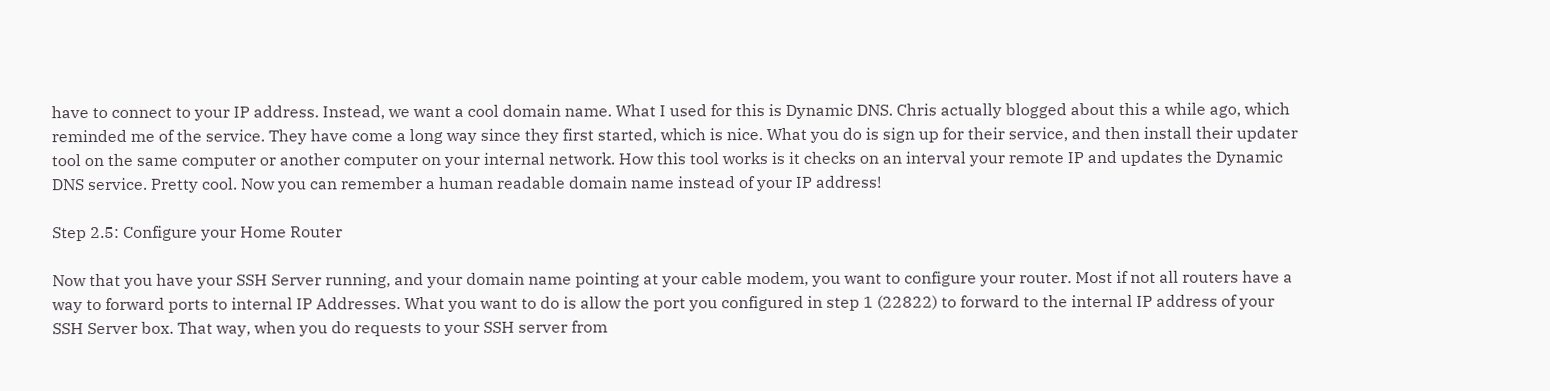have to connect to your IP address. Instead, we want a cool domain name. What I used for this is Dynamic DNS. Chris actually blogged about this a while ago, which reminded me of the service. They have come a long way since they first started, which is nice. What you do is sign up for their service, and then install their updater tool on the same computer or another computer on your internal network. How this tool works is it checks on an interval your remote IP and updates the Dynamic DNS service. Pretty cool. Now you can remember a human readable domain name instead of your IP address!

Step 2.5: Configure your Home Router

Now that you have your SSH Server running, and your domain name pointing at your cable modem, you want to configure your router. Most if not all routers have a way to forward ports to internal IP Addresses. What you want to do is allow the port you configured in step 1 (22822) to forward to the internal IP address of your SSH Server box. That way, when you do requests to your SSH server from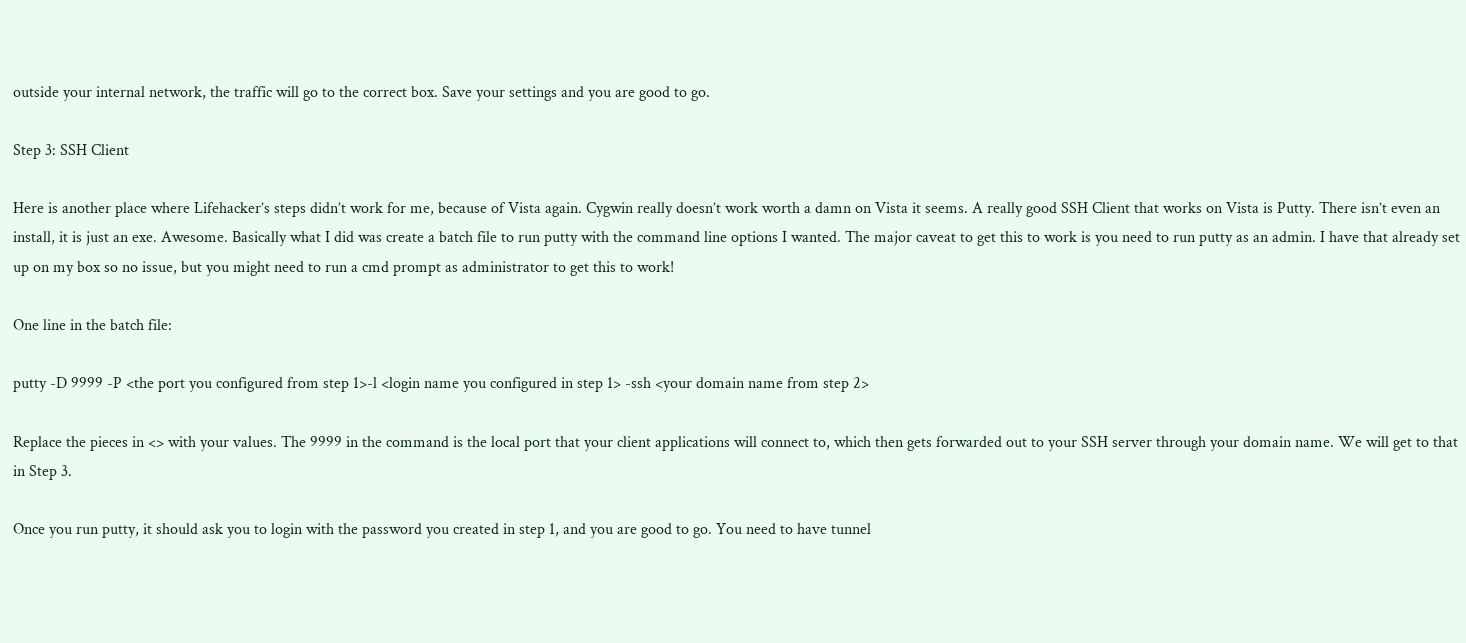outside your internal network, the traffic will go to the correct box. Save your settings and you are good to go.

Step 3: SSH Client

Here is another place where Lifehacker’s steps didn’t work for me, because of Vista again. Cygwin really doesn’t work worth a damn on Vista it seems. A really good SSH Client that works on Vista is Putty. There isn’t even an install, it is just an exe. Awesome. Basically what I did was create a batch file to run putty with the command line options I wanted. The major caveat to get this to work is you need to run putty as an admin. I have that already set up on my box so no issue, but you might need to run a cmd prompt as administrator to get this to work!

One line in the batch file:

putty -D 9999 -P <the port you configured from step 1>-l <login name you configured in step 1> -ssh <your domain name from step 2>

Replace the pieces in <> with your values. The 9999 in the command is the local port that your client applications will connect to, which then gets forwarded out to your SSH server through your domain name. We will get to that in Step 3.

Once you run putty, it should ask you to login with the password you created in step 1, and you are good to go. You need to have tunnel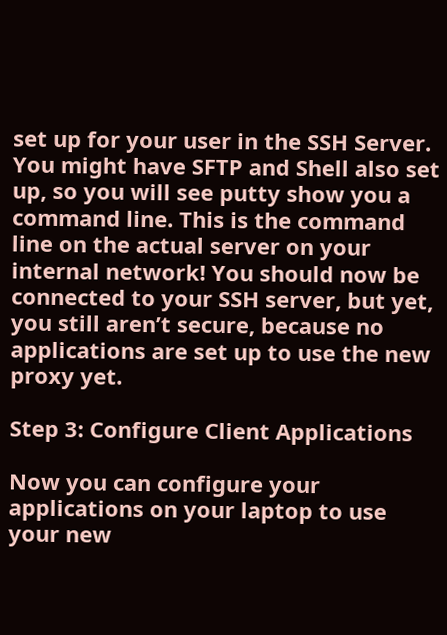set up for your user in the SSH Server. You might have SFTP and Shell also set up, so you will see putty show you a command line. This is the command line on the actual server on your internal network! You should now be connected to your SSH server, but yet, you still aren’t secure, because no applications are set up to use the new proxy yet.

Step 3: Configure Client Applications

Now you can configure your applications on your laptop to use your new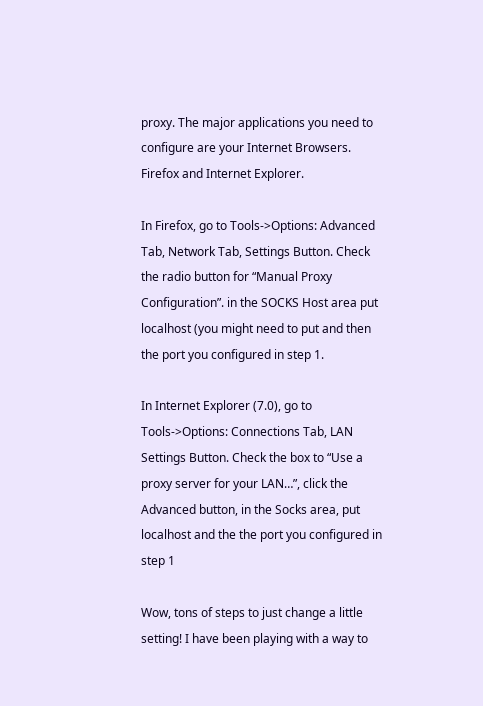proxy. The major applications you need to configure are your Internet Browsers. Firefox and Internet Explorer.

In Firefox, go to Tools->Options: Advanced Tab, Network Tab, Settings Button. Check the radio button for “Manual Proxy Configuration”. in the SOCKS Host area put localhost (you might need to put and then the port you configured in step 1.

In Internet Explorer (7.0), go to Tools->Options: Connections Tab, LAN Settings Button. Check the box to “Use a proxy server for your LAN…”, click the Advanced button, in the Socks area, put localhost and the the port you configured in step 1

Wow, tons of steps to just change a little setting! I have been playing with a way to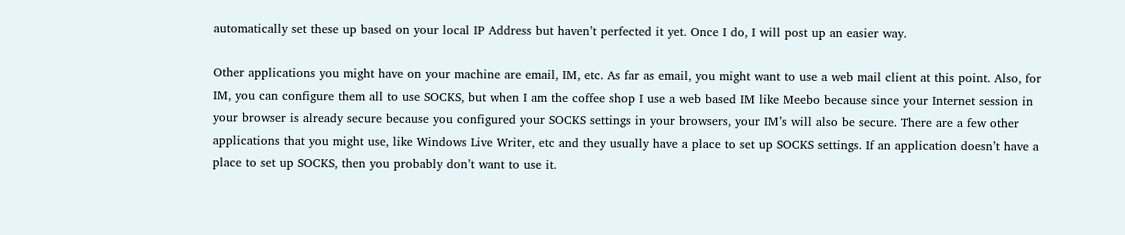automatically set these up based on your local IP Address but haven’t perfected it yet. Once I do, I will post up an easier way.

Other applications you might have on your machine are email, IM, etc. As far as email, you might want to use a web mail client at this point. Also, for IM, you can configure them all to use SOCKS, but when I am the coffee shop I use a web based IM like Meebo because since your Internet session in your browser is already secure because you configured your SOCKS settings in your browsers, your IM’s will also be secure. There are a few other applications that you might use, like Windows Live Writer, etc and they usually have a place to set up SOCKS settings. If an application doesn’t have a place to set up SOCKS, then you probably don’t want to use it.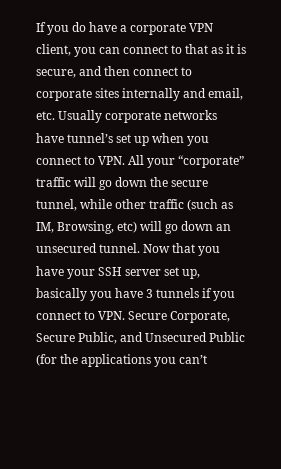If you do have a corporate VPN client, you can connect to that as it is secure, and then connect to corporate sites internally and email, etc. Usually corporate networks have tunnel’s set up when you connect to VPN. All your “corporate” traffic will go down the secure tunnel, while other traffic (such as IM, Browsing, etc) will go down an unsecured tunnel. Now that you have your SSH server set up, basically you have 3 tunnels if you connect to VPN. Secure Corporate, Secure Public, and Unsecured Public (for the applications you can’t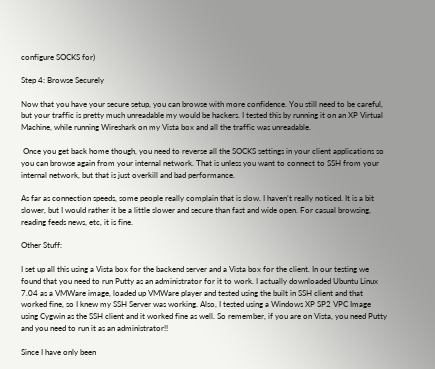configure SOCKS for)

Step 4: Browse Securely

Now that you have your secure setup, you can browse with more confidence. You still need to be careful, but your traffic is pretty much unreadable my would be hackers. I tested this by running it on an XP Virtual Machine, while running Wireshark on my Vista box and all the traffic was unreadable.

 Once you get back home though, you need to reverse all the SOCKS settings in your client applications so you can browse again from your internal network. That is unless you want to connect to SSH from your internal network, but that is just overkill and bad performance.

As far as connection speeds, some people really complain that is slow. I haven’t really noticed. It is a bit slower, but I would rather it be a little slower and secure than fast and wide open. For casual browsing, reading feeds news, etc, it is fine.

Other Stuff:

I set up all this using a Vista box for the backend server and a Vista box for the client. In our testing we found that you need to run Putty as an administrator for it to work. I actually downloaded Ubuntu Linux 7.04 as a VMWare image, loaded up VMWare player and tested using the built in SSH client and that worked fine, so I knew my SSH Server was working. Also, I tested using a Windows XP SP2 VPC Image using Cygwin as the SSH client and it worked fine as well. So remember, if you are on Vista, you need Putty and you need to run it as an administrator!!

Since I have only been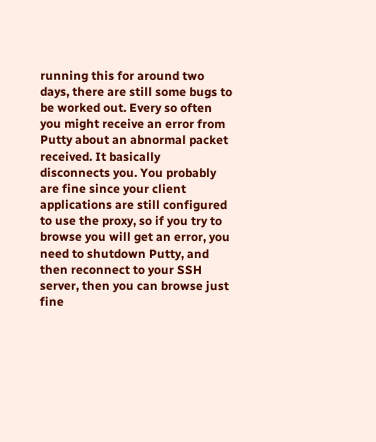running this for around two days, there are still some bugs to be worked out. Every so often you might receive an error from Putty about an abnormal packet received. It basically disconnects you. You probably are fine since your client applications are still configured to use the proxy, so if you try to browse you will get an error, you need to shutdown Putty, and then reconnect to your SSH server, then you can browse just fine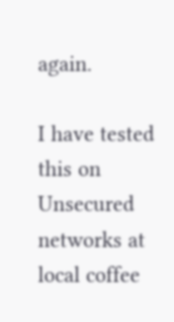again.

I have tested this on Unsecured networks at local coffee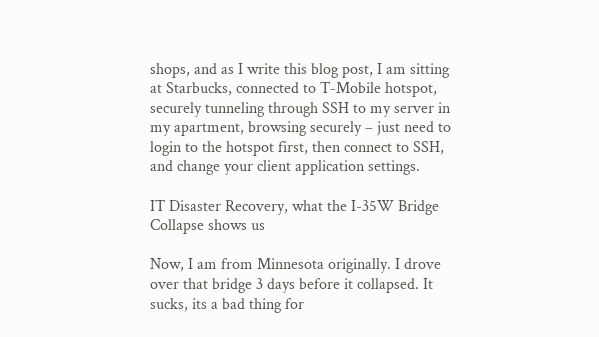shops, and as I write this blog post, I am sitting at Starbucks, connected to T-Mobile hotspot, securely tunneling through SSH to my server in my apartment, browsing securely – just need to login to the hotspot first, then connect to SSH, and change your client application settings.

IT Disaster Recovery, what the I-35W Bridge Collapse shows us

Now, I am from Minnesota originally. I drove over that bridge 3 days before it collapsed. It sucks, its a bad thing for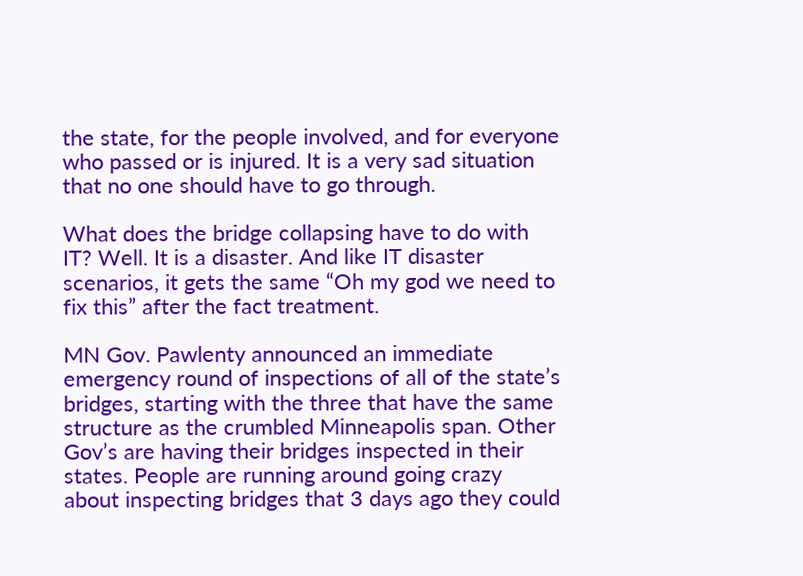the state, for the people involved, and for everyone who passed or is injured. It is a very sad situation that no one should have to go through.

What does the bridge collapsing have to do with IT? Well. It is a disaster. And like IT disaster scenarios, it gets the same “Oh my god we need to fix this” after the fact treatment.

MN Gov. Pawlenty announced an immediate emergency round of inspections of all of the state’s bridges, starting with the three that have the same structure as the crumbled Minneapolis span. Other Gov’s are having their bridges inspected in their states. People are running around going crazy about inspecting bridges that 3 days ago they could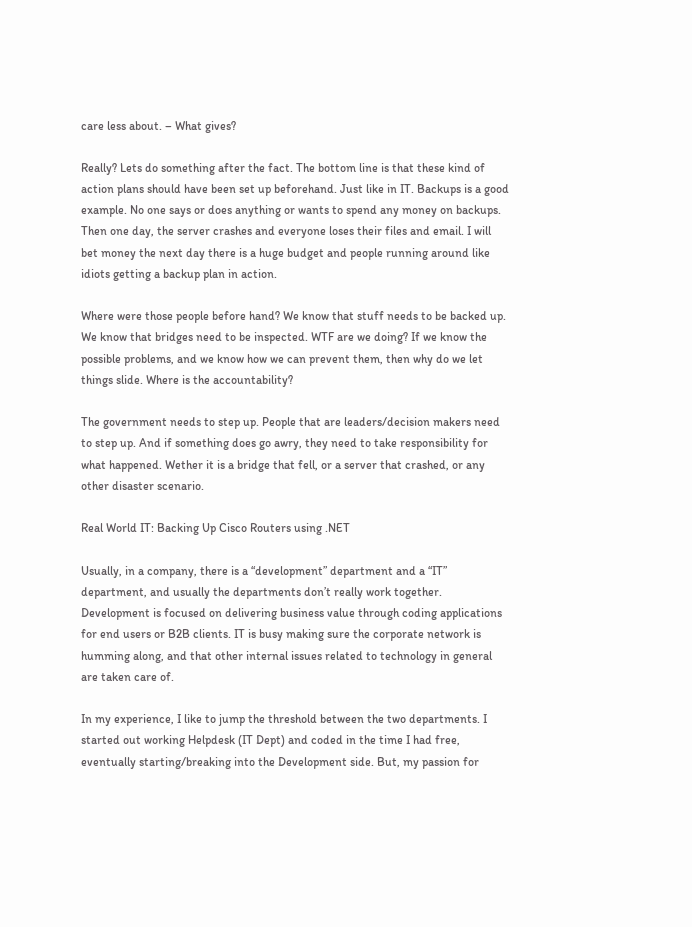care less about. – What gives?

Really? Lets do something after the fact. The bottom line is that these kind of action plans should have been set up beforehand. Just like in IT. Backups is a good example. No one says or does anything or wants to spend any money on backups. Then one day, the server crashes and everyone loses their files and email. I will bet money the next day there is a huge budget and people running around like idiots getting a backup plan in action.

Where were those people before hand? We know that stuff needs to be backed up. We know that bridges need to be inspected. WTF are we doing? If we know the possible problems, and we know how we can prevent them, then why do we let things slide. Where is the accountability?

The government needs to step up. People that are leaders/decision makers need to step up. And if something does go awry, they need to take responsibility for what happened. Wether it is a bridge that fell, or a server that crashed, or any other disaster scenario.

Real World IT: Backing Up Cisco Routers using .NET

Usually, in a company, there is a “development” department and a “IT” department, and usually the departments don’t really work together. Development is focused on delivering business value through coding applications for end users or B2B clients. IT is busy making sure the corporate network is humming along, and that other internal issues related to technology in general are taken care of.

In my experience, I like to jump the threshold between the two departments. I started out working Helpdesk (IT Dept) and coded in the time I had free, eventually starting/breaking into the Development side. But, my passion for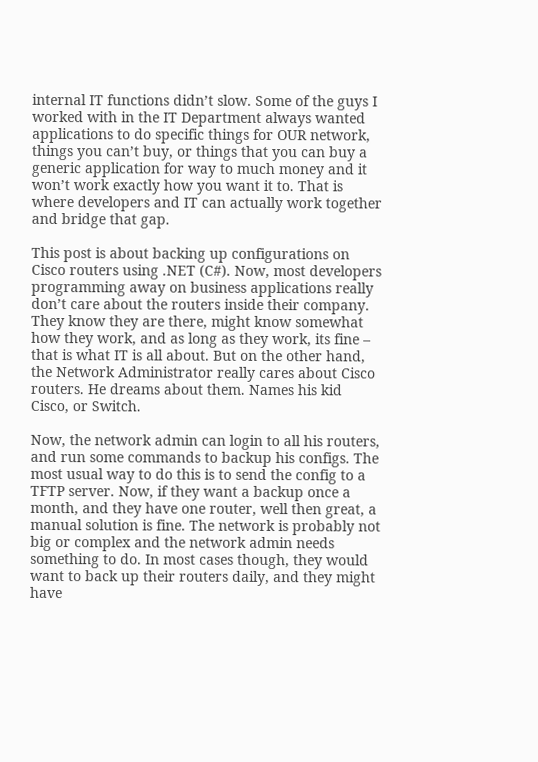internal IT functions didn’t slow. Some of the guys I worked with in the IT Department always wanted applications to do specific things for OUR network, things you can’t buy, or things that you can buy a generic application for way to much money and it won’t work exactly how you want it to. That is where developers and IT can actually work together and bridge that gap.

This post is about backing up configurations on Cisco routers using .NET (C#). Now, most developers programming away on business applications really don’t care about the routers inside their company. They know they are there, might know somewhat how they work, and as long as they work, its fine – that is what IT is all about. But on the other hand, the Network Administrator really cares about Cisco routers. He dreams about them. Names his kid Cisco, or Switch.

Now, the network admin can login to all his routers, and run some commands to backup his configs. The most usual way to do this is to send the config to a TFTP server. Now, if they want a backup once a month, and they have one router, well then great, a manual solution is fine. The network is probably not big or complex and the network admin needs something to do. In most cases though, they would want to back up their routers daily, and they might have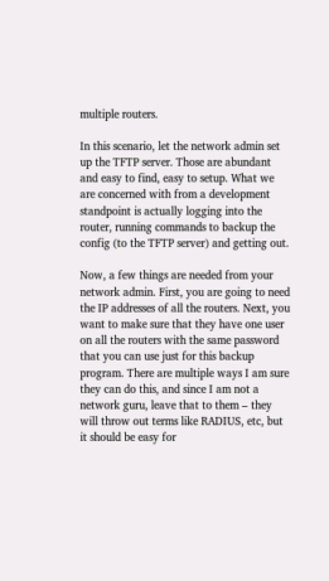multiple routers.

In this scenario, let the network admin set up the TFTP server. Those are abundant and easy to find, easy to setup. What we are concerned with from a development standpoint is actually logging into the router, running commands to backup the config (to the TFTP server) and getting out.

Now, a few things are needed from your network admin. First, you are going to need the IP addresses of all the routers. Next, you want to make sure that they have one user on all the routers with the same password that you can use just for this backup program. There are multiple ways I am sure they can do this, and since I am not a network guru, leave that to them – they will throw out terms like RADIUS, etc, but it should be easy for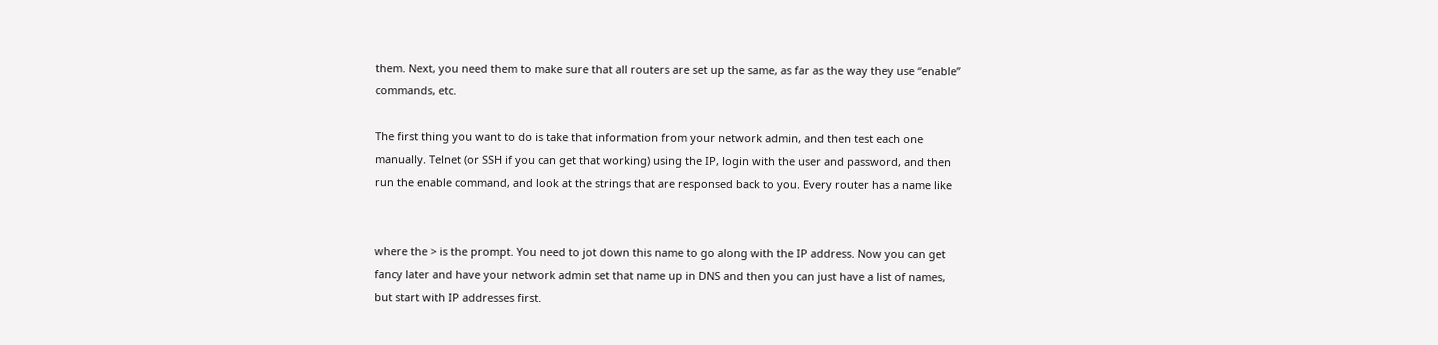them. Next, you need them to make sure that all routers are set up the same, as far as the way they use “enable” commands, etc.

The first thing you want to do is take that information from your network admin, and then test each one manually. Telnet (or SSH if you can get that working) using the IP, login with the user and password, and then run the enable command, and look at the strings that are responsed back to you. Every router has a name like


where the > is the prompt. You need to jot down this name to go along with the IP address. Now you can get fancy later and have your network admin set that name up in DNS and then you can just have a list of names, but start with IP addresses first.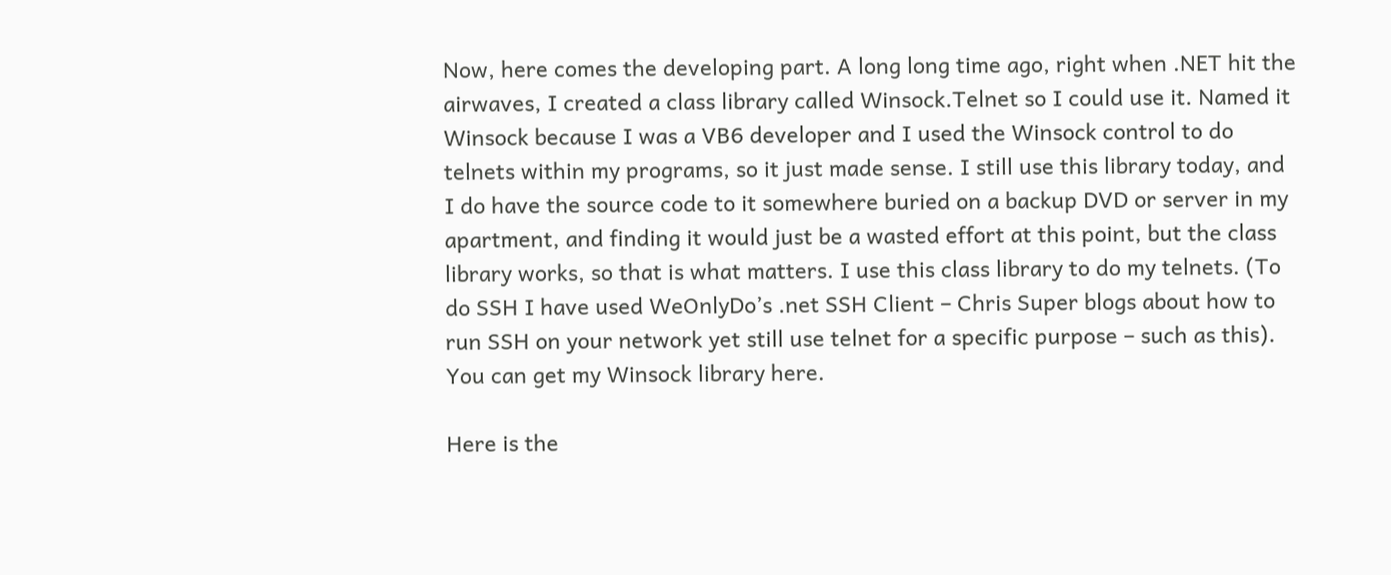Now, here comes the developing part. A long long time ago, right when .NET hit the airwaves, I created a class library called Winsock.Telnet so I could use it. Named it Winsock because I was a VB6 developer and I used the Winsock control to do telnets within my programs, so it just made sense. I still use this library today, and I do have the source code to it somewhere buried on a backup DVD or server in my apartment, and finding it would just be a wasted effort at this point, but the class library works, so that is what matters. I use this class library to do my telnets. (To do SSH I have used WeOnlyDo’s .net SSH Client – Chris Super blogs about how to run SSH on your network yet still use telnet for a specific purpose – such as this). You can get my Winsock library here.

Here is the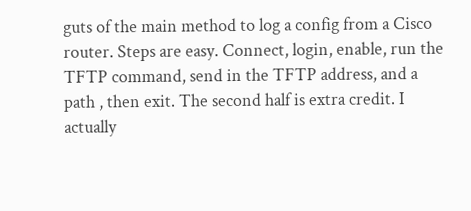guts of the main method to log a config from a Cisco router. Steps are easy. Connect, login, enable, run the TFTP command, send in the TFTP address, and a path , then exit. The second half is extra credit. I actually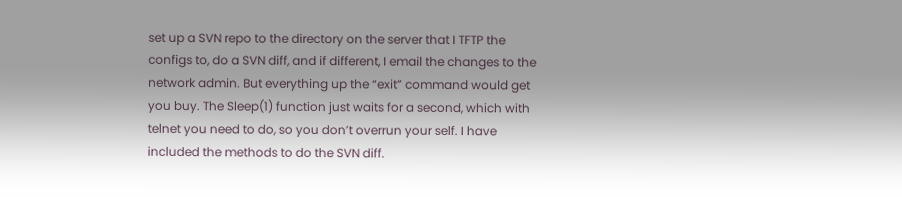set up a SVN repo to the directory on the server that I TFTP the configs to, do a SVN diff, and if different, I email the changes to the network admin. But everything up the “exit” command would get you buy. The Sleep(1) function just waits for a second, which with telnet you need to do, so you don’t overrun your self. I have included the methods to do the SVN diff.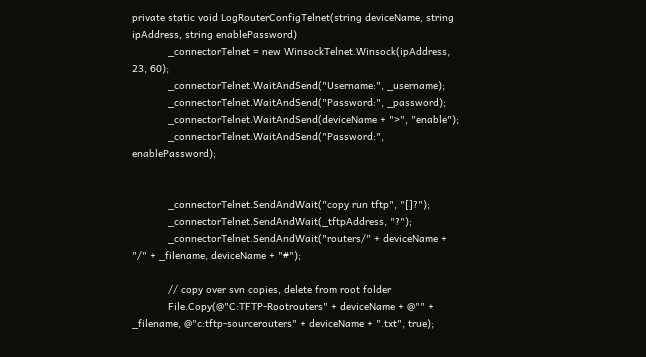private static void LogRouterConfigTelnet(string deviceName, string ipAddress, string enablePassword)
            _connectorTelnet = new WinsockTelnet.Winsock(ipAddress, 23, 60);
            _connectorTelnet.WaitAndSend("Username:", _username);
            _connectorTelnet.WaitAndSend("Password:", _password);
            _connectorTelnet.WaitAndSend(deviceName + ">", "enable");
            _connectorTelnet.WaitAndSend("Password:", enablePassword);


            _connectorTelnet.SendAndWait("copy run tftp", "[]?");
            _connectorTelnet.SendAndWait(_tftpAddress, "?");
            _connectorTelnet.SendAndWait("routers/" + deviceName + "/" + _filename, deviceName + "#");

            // copy over svn copies, delete from root folder
            File.Copy(@"C:TFTP-Rootrouters" + deviceName + @"" + _filename, @"c:tftp-sourcerouters" + deviceName + ".txt", true);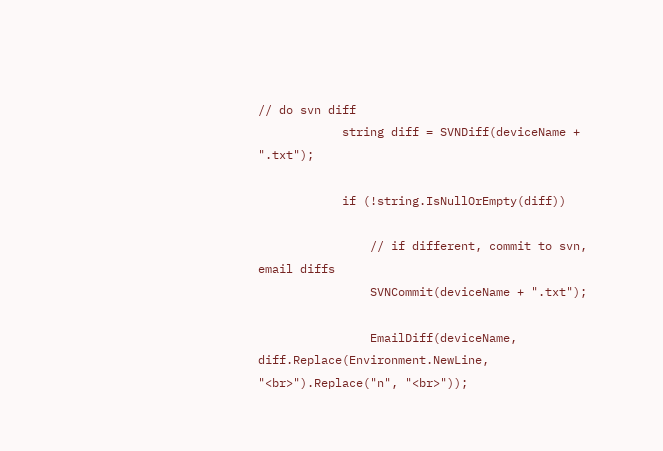// do svn diff
            string diff = SVNDiff(deviceName + ".txt");

            if (!string.IsNullOrEmpty(diff))

                // if different, commit to svn, email diffs
                SVNCommit(deviceName + ".txt");

                EmailDiff(deviceName, diff.Replace(Environment.NewLine, "<br>").Replace("n", "<br>"));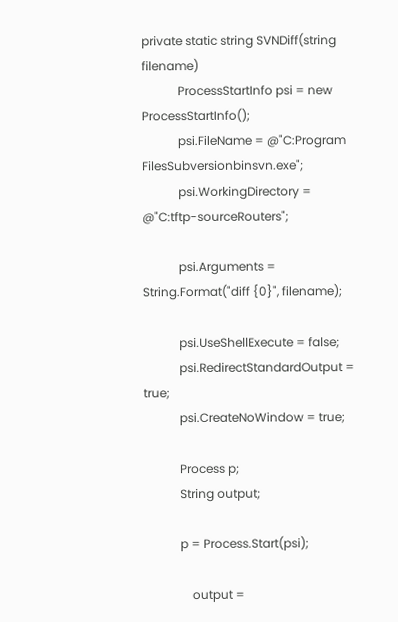private static string SVNDiff(string filename)
            ProcessStartInfo psi = new ProcessStartInfo();
            psi.FileName = @"C:Program FilesSubversionbinsvn.exe";
            psi.WorkingDirectory = @"C:tftp-sourceRouters";

            psi.Arguments = String.Format("diff {0}", filename);

            psi.UseShellExecute = false;
            psi.RedirectStandardOutput = true;
            psi.CreateNoWindow = true;

            Process p;
            String output;

            p = Process.Start(psi);

                output =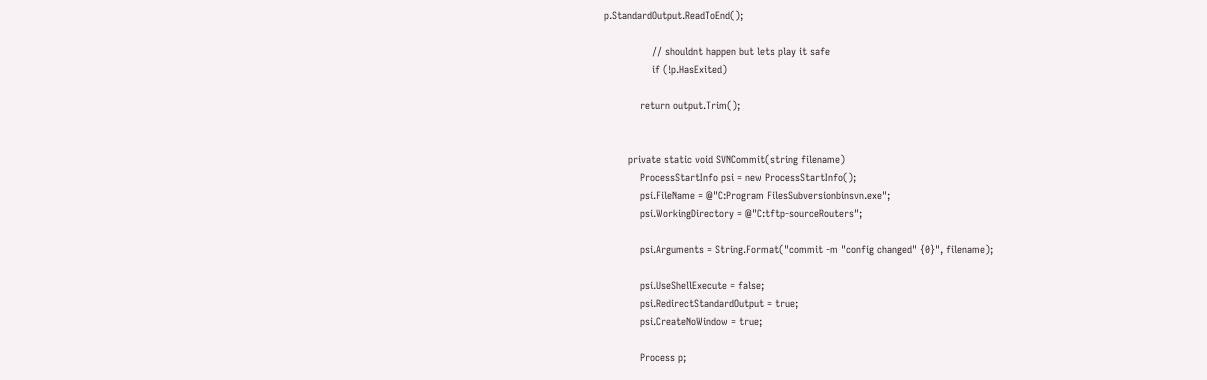p.StandardOutput.ReadToEnd();

                // shouldnt happen but lets play it safe
                if (!p.HasExited)

            return output.Trim();


        private static void SVNCommit(string filename)
            ProcessStartInfo psi = new ProcessStartInfo();
            psi.FileName = @"C:Program FilesSubversionbinsvn.exe";
            psi.WorkingDirectory = @"C:tftp-sourceRouters";

            psi.Arguments = String.Format("commit -m "config changed" {0}", filename);

            psi.UseShellExecute = false;
            psi.RedirectStandardOutput = true;
            psi.CreateNoWindow = true;

            Process p;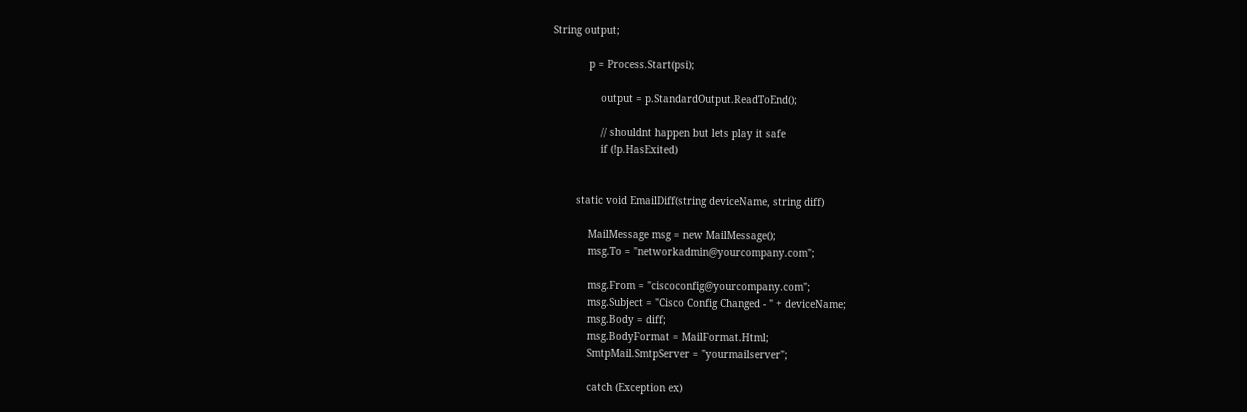String output;

            p = Process.Start(psi);

                output = p.StandardOutput.ReadToEnd();

                // shouldnt happen but lets play it safe
                if (!p.HasExited)


        static void EmailDiff(string deviceName, string diff)

            MailMessage msg = new MailMessage();
            msg.To = "networkadmin@yourcompany.com";

            msg.From = "ciscoconfig@yourcompany.com";
            msg.Subject = "Cisco Config Changed - " + deviceName;
            msg.Body = diff;
            msg.BodyFormat = MailFormat.Html;
            SmtpMail.SmtpServer = "yourmailserver";

            catch (Exception ex)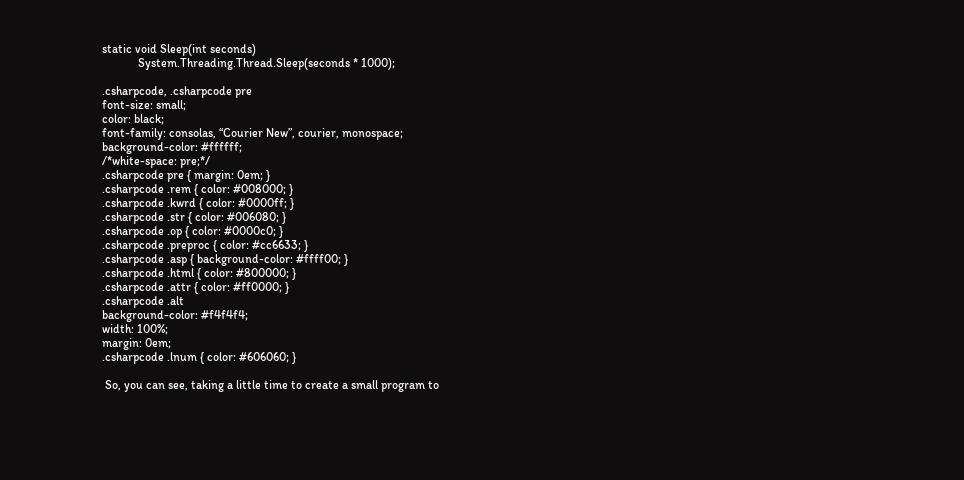static void Sleep(int seconds)
            System.Threading.Thread.Sleep(seconds * 1000);

.csharpcode, .csharpcode pre
font-size: small;
color: black;
font-family: consolas, “Courier New”, courier, monospace;
background-color: #ffffff;
/*white-space: pre;*/
.csharpcode pre { margin: 0em; }
.csharpcode .rem { color: #008000; }
.csharpcode .kwrd { color: #0000ff; }
.csharpcode .str { color: #006080; }
.csharpcode .op { color: #0000c0; }
.csharpcode .preproc { color: #cc6633; }
.csharpcode .asp { background-color: #ffff00; }
.csharpcode .html { color: #800000; }
.csharpcode .attr { color: #ff0000; }
.csharpcode .alt
background-color: #f4f4f4;
width: 100%;
margin: 0em;
.csharpcode .lnum { color: #606060; }

 So, you can see, taking a little time to create a small program to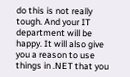do this is not really tough. And your IT department will be happy. It will also give you a reason to use things in .NET that you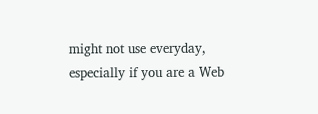might not use everyday, especially if you are a Web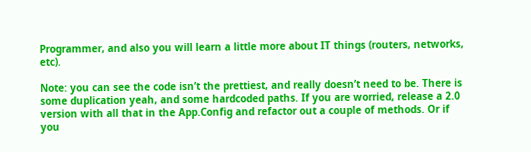Programmer, and also you will learn a little more about IT things (routers, networks, etc).

Note: you can see the code isn’t the prettiest, and really doesn’t need to be. There is some duplication yeah, and some hardcoded paths. If you are worried, release a 2.0 version with all that in the App.Config and refactor out a couple of methods. Or if you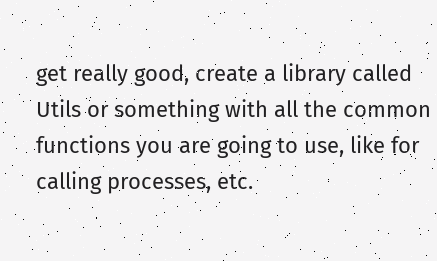get really good, create a library called Utils or something with all the common functions you are going to use, like for calling processes, etc.